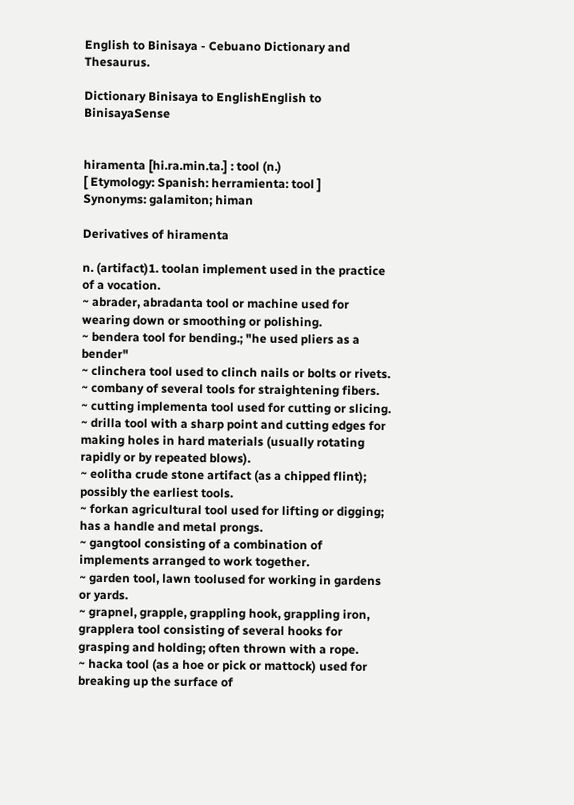English to Binisaya - Cebuano Dictionary and Thesaurus.

Dictionary Binisaya to EnglishEnglish to BinisayaSense


hiramenta [hi.ra.min.ta.] : tool (n.)
[ Etymology: Spanish: herramienta: tool ]
Synonyms: galamiton; himan

Derivatives of hiramenta

n. (artifact)1. toolan implement used in the practice of a vocation.
~ abrader, abradanta tool or machine used for wearing down or smoothing or polishing.
~ bendera tool for bending.; "he used pliers as a bender"
~ clinchera tool used to clinch nails or bolts or rivets.
~ combany of several tools for straightening fibers.
~ cutting implementa tool used for cutting or slicing.
~ drilla tool with a sharp point and cutting edges for making holes in hard materials (usually rotating rapidly or by repeated blows).
~ eolitha crude stone artifact (as a chipped flint); possibly the earliest tools.
~ forkan agricultural tool used for lifting or digging; has a handle and metal prongs.
~ gangtool consisting of a combination of implements arranged to work together.
~ garden tool, lawn toolused for working in gardens or yards.
~ grapnel, grapple, grappling hook, grappling iron, grapplera tool consisting of several hooks for grasping and holding; often thrown with a rope.
~ hacka tool (as a hoe or pick or mattock) used for breaking up the surface of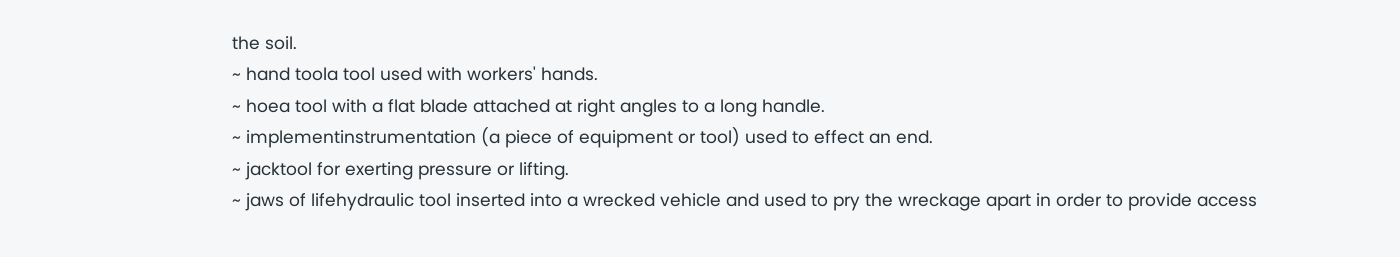the soil.
~ hand toola tool used with workers' hands.
~ hoea tool with a flat blade attached at right angles to a long handle.
~ implementinstrumentation (a piece of equipment or tool) used to effect an end.
~ jacktool for exerting pressure or lifting.
~ jaws of lifehydraulic tool inserted into a wrecked vehicle and used to pry the wreckage apart in order to provide access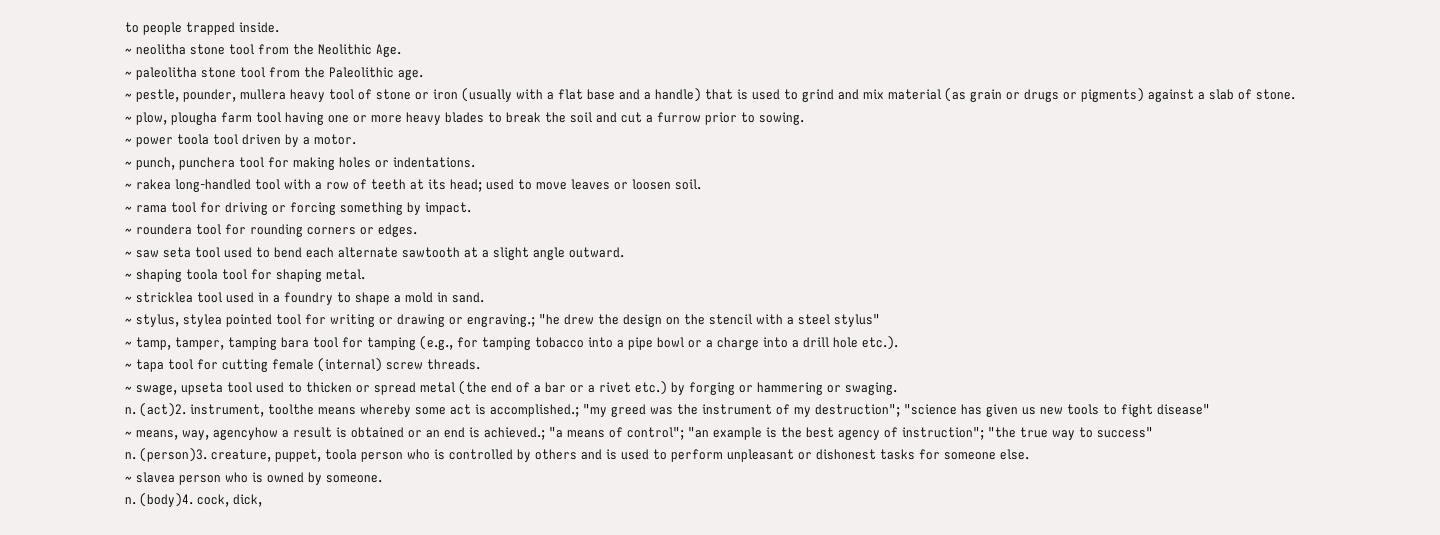to people trapped inside.
~ neolitha stone tool from the Neolithic Age.
~ paleolitha stone tool from the Paleolithic age.
~ pestle, pounder, mullera heavy tool of stone or iron (usually with a flat base and a handle) that is used to grind and mix material (as grain or drugs or pigments) against a slab of stone.
~ plow, plougha farm tool having one or more heavy blades to break the soil and cut a furrow prior to sowing.
~ power toola tool driven by a motor.
~ punch, punchera tool for making holes or indentations.
~ rakea long-handled tool with a row of teeth at its head; used to move leaves or loosen soil.
~ rama tool for driving or forcing something by impact.
~ roundera tool for rounding corners or edges.
~ saw seta tool used to bend each alternate sawtooth at a slight angle outward.
~ shaping toola tool for shaping metal.
~ stricklea tool used in a foundry to shape a mold in sand.
~ stylus, stylea pointed tool for writing or drawing or engraving.; "he drew the design on the stencil with a steel stylus"
~ tamp, tamper, tamping bara tool for tamping (e.g., for tamping tobacco into a pipe bowl or a charge into a drill hole etc.).
~ tapa tool for cutting female (internal) screw threads.
~ swage, upseta tool used to thicken or spread metal (the end of a bar or a rivet etc.) by forging or hammering or swaging.
n. (act)2. instrument, toolthe means whereby some act is accomplished.; "my greed was the instrument of my destruction"; "science has given us new tools to fight disease"
~ means, way, agencyhow a result is obtained or an end is achieved.; "a means of control"; "an example is the best agency of instruction"; "the true way to success"
n. (person)3. creature, puppet, toola person who is controlled by others and is used to perform unpleasant or dishonest tasks for someone else.
~ slavea person who is owned by someone.
n. (body)4. cock, dick,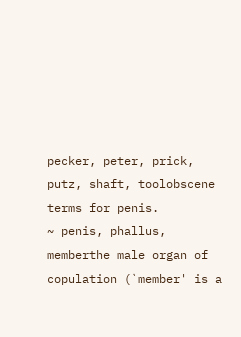pecker, peter, prick, putz, shaft, toolobscene terms for penis.
~ penis, phallus, memberthe male organ of copulation (`member' is a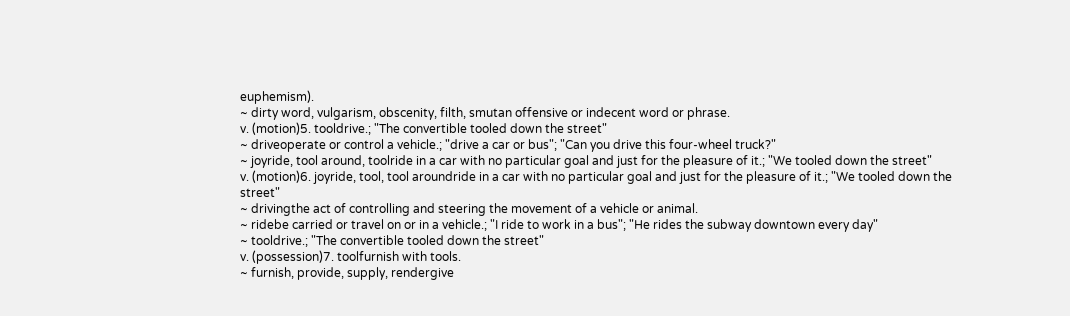euphemism).
~ dirty word, vulgarism, obscenity, filth, smutan offensive or indecent word or phrase.
v. (motion)5. tooldrive.; "The convertible tooled down the street"
~ driveoperate or control a vehicle.; "drive a car or bus"; "Can you drive this four-wheel truck?"
~ joyride, tool around, toolride in a car with no particular goal and just for the pleasure of it.; "We tooled down the street"
v. (motion)6. joyride, tool, tool aroundride in a car with no particular goal and just for the pleasure of it.; "We tooled down the street"
~ drivingthe act of controlling and steering the movement of a vehicle or animal.
~ ridebe carried or travel on or in a vehicle.; "I ride to work in a bus"; "He rides the subway downtown every day"
~ tooldrive.; "The convertible tooled down the street"
v. (possession)7. toolfurnish with tools.
~ furnish, provide, supply, rendergive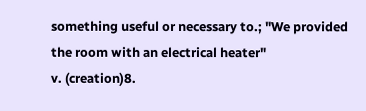something useful or necessary to.; "We provided the room with an electrical heater"
v. (creation)8.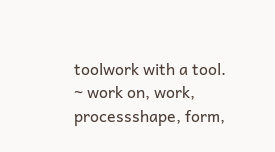toolwork with a tool.
~ work on, work, processshape, form,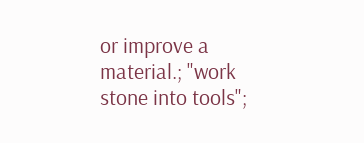or improve a material.; "work stone into tools";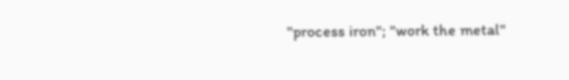"process iron"; "work the metal"